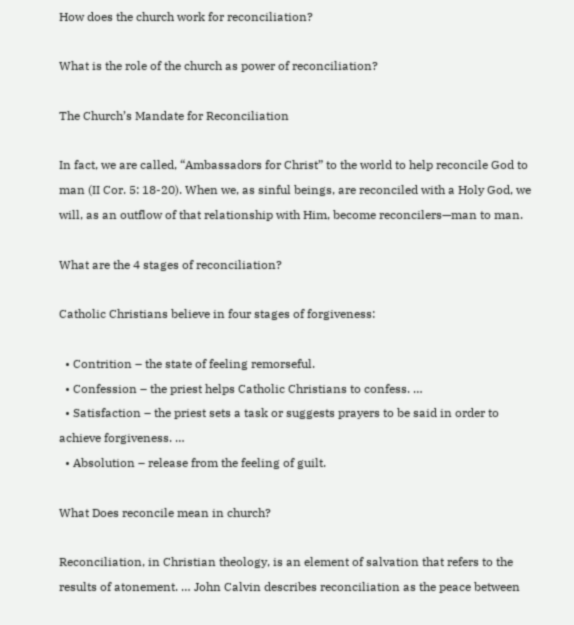How does the church work for reconciliation?

What is the role of the church as power of reconciliation?

The Church’s Mandate for Reconciliation

In fact, we are called, “Ambassadors for Christ” to the world to help reconcile God to man (II Cor. 5: 18-20). When we, as sinful beings, are reconciled with a Holy God, we will, as an outflow of that relationship with Him, become reconcilers—man to man.

What are the 4 stages of reconciliation?

Catholic Christians believe in four stages of forgiveness:

  • Contrition – the state of feeling remorseful.
  • Confession – the priest helps Catholic Christians to confess. …
  • Satisfaction – the priest sets a task or suggests prayers to be said in order to achieve forgiveness. …
  • Absolution – release from the feeling of guilt.

What Does reconcile mean in church?

Reconciliation, in Christian theology, is an element of salvation that refers to the results of atonement. … John Calvin describes reconciliation as the peace between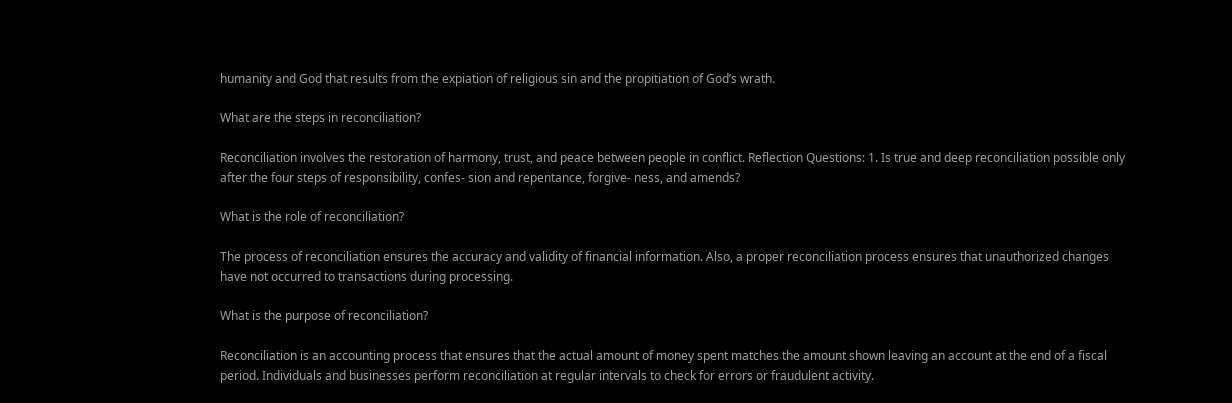humanity and God that results from the expiation of religious sin and the propitiation of God’s wrath.

What are the steps in reconciliation?

Reconciliation involves the restoration of harmony, trust, and peace between people in conflict. Reflection Questions: 1. Is true and deep reconciliation possible only after the four steps of responsibility, confes- sion and repentance, forgive- ness, and amends?

What is the role of reconciliation?

The process of reconciliation ensures the accuracy and validity of financial information. Also, a proper reconciliation process ensures that unauthorized changes have not occurred to transactions during processing.

What is the purpose of reconciliation?

Reconciliation is an accounting process that ensures that the actual amount of money spent matches the amount shown leaving an account at the end of a fiscal period. Individuals and businesses perform reconciliation at regular intervals to check for errors or fraudulent activity.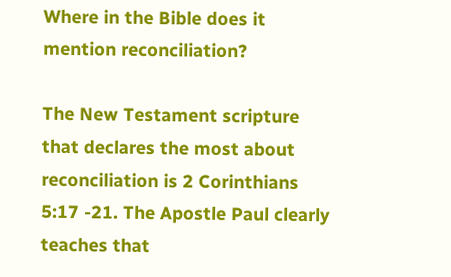Where in the Bible does it mention reconciliation?

The New Testament scripture that declares the most about reconciliation is 2 Corinthians 5:17 -21. The Apostle Paul clearly teaches that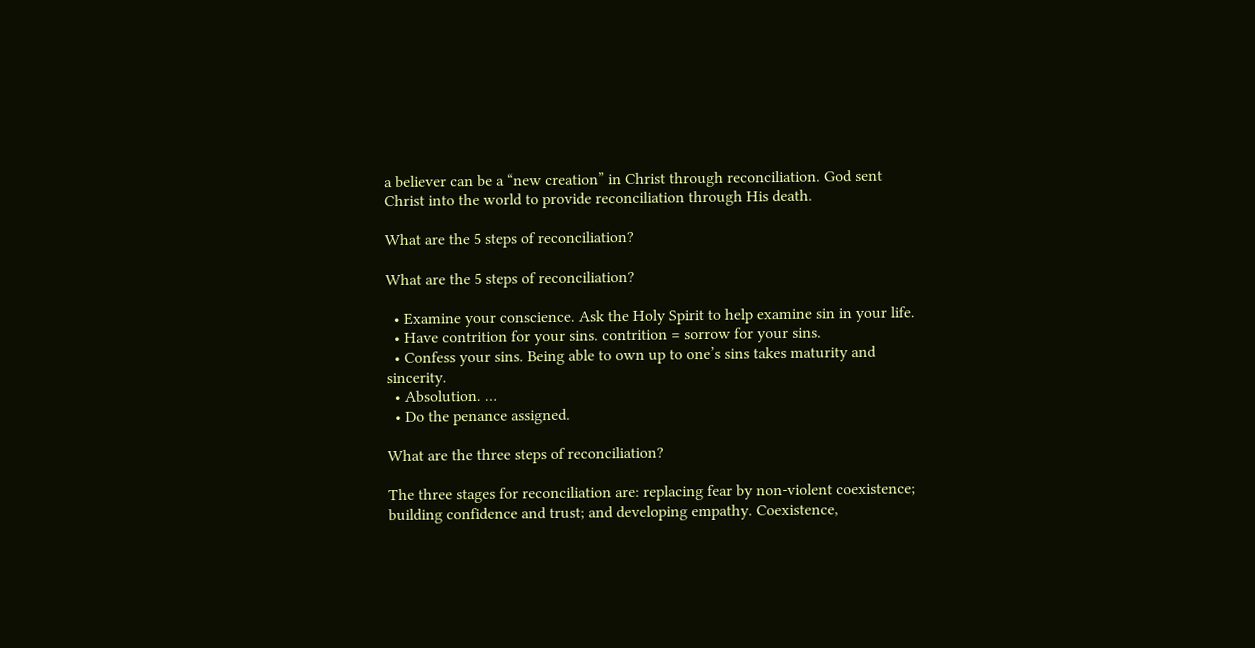a believer can be a “new creation” in Christ through reconciliation. God sent Christ into the world to provide reconciliation through His death.

What are the 5 steps of reconciliation?

What are the 5 steps of reconciliation?

  • Examine your conscience. Ask the Holy Spirit to help examine sin in your life.
  • Have contrition for your sins. contrition = sorrow for your sins.
  • Confess your sins. Being able to own up to one’s sins takes maturity and sincerity.
  • Absolution. …
  • Do the penance assigned.

What are the three steps of reconciliation?

The three stages for reconciliation are: replacing fear by non-violent coexistence; building confidence and trust; and developing empathy. Coexistence,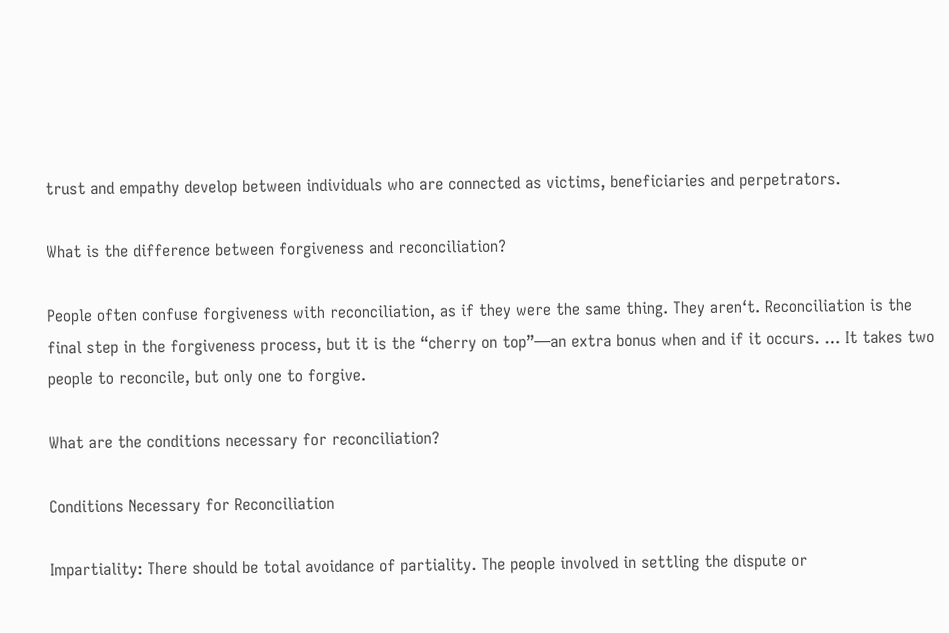trust and empathy develop between individuals who are connected as victims, beneficiaries and perpetrators.

What is the difference between forgiveness and reconciliation?

People often confuse forgiveness with reconciliation, as if they were the same thing. They aren‘t. Reconciliation is the final step in the forgiveness process, but it is the “cherry on top”—an extra bonus when and if it occurs. … It takes two people to reconcile, but only one to forgive.

What are the conditions necessary for reconciliation?

Conditions Necessary for Reconciliation

Impartiality: There should be total avoidance of partiality. The people involved in settling the dispute or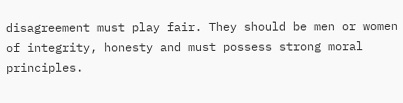disagreement must play fair. They should be men or women of integrity, honesty and must possess strong moral principles.